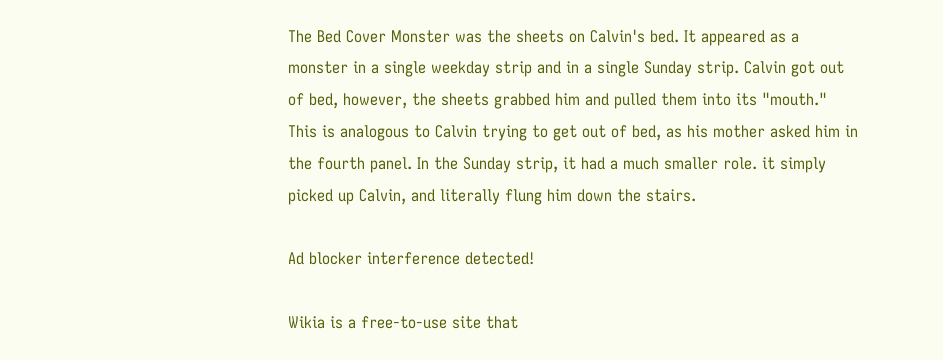The Bed Cover Monster was the sheets on Calvin's bed. It appeared as a monster in a single weekday strip and in a single Sunday strip. Calvin got out of bed, however, the sheets grabbed him and pulled them into its "mouth." This is analogous to Calvin trying to get out of bed, as his mother asked him in the fourth panel. In the Sunday strip, it had a much smaller role. it simply picked up Calvin, and literally flung him down the stairs.

Ad blocker interference detected!

Wikia is a free-to-use site that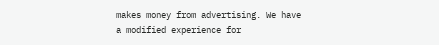makes money from advertising. We have a modified experience for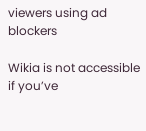viewers using ad blockers

Wikia is not accessible if you’ve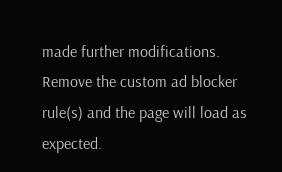made further modifications. Remove the custom ad blocker rule(s) and the page will load as expected.